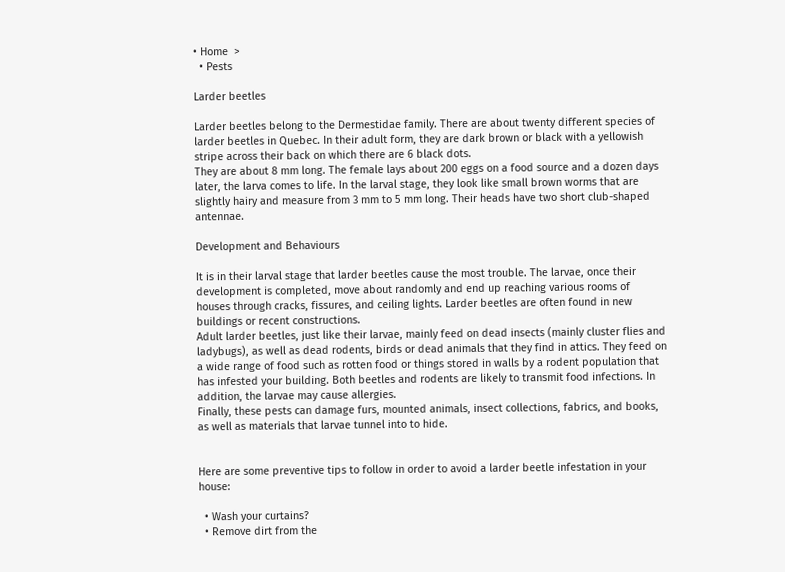• Home  >
  • Pests

Larder beetles

Larder beetles belong to the Dermestidae family. There are about twenty different species of larder beetles in Quebec. In their adult form, they are dark brown or black with a yellowish stripe across their back on which there are 6 black dots.
They are about 8 mm long. The female lays about 200 eggs on a food source and a dozen days later, the larva comes to life. In the larval stage, they look like small brown worms that are slightly hairy and measure from 3 mm to 5 mm long. Their heads have two short club-shaped antennae.

Development and Behaviours

It is in their larval stage that larder beetles cause the most trouble. The larvae, once their development is completed, move about randomly and end up reaching various rooms of houses through cracks, fissures, and ceiling lights. Larder beetles are often found in new buildings or recent constructions.
Adult larder beetles, just like their larvae, mainly feed on dead insects (mainly cluster flies and ladybugs), as well as dead rodents, birds or dead animals that they find in attics. They feed on a wide range of food such as rotten food or things stored in walls by a rodent population that has infested your building. Both beetles and rodents are likely to transmit food infections. In addition, the larvae may cause allergies.
Finally, these pests can damage furs, mounted animals, insect collections, fabrics, and books, as well as materials that larvae tunnel into to hide.


Here are some preventive tips to follow in order to avoid a larder beetle infestation in your house:

  • Wash your curtains?
  • Remove dirt from the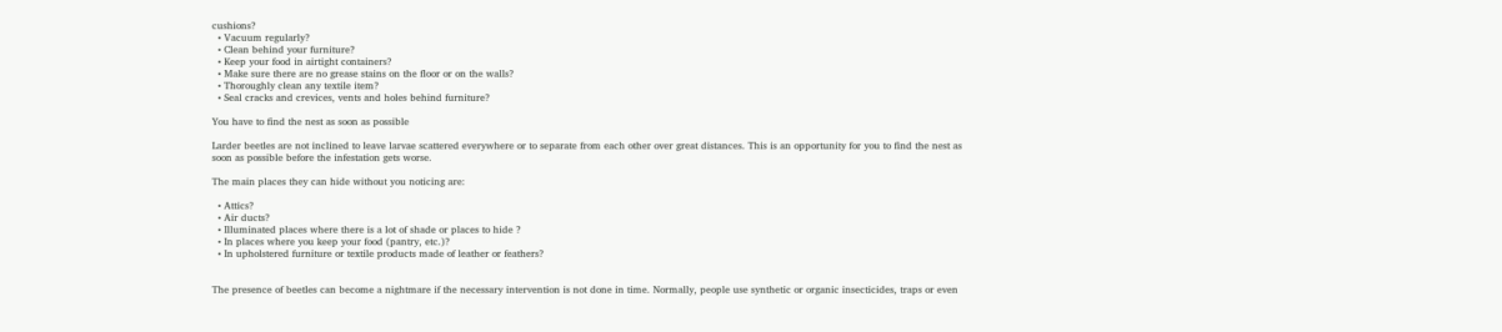cushions?
  • Vacuum regularly?
  • Clean behind your furniture?
  • Keep your food in airtight containers?
  • Make sure there are no grease stains on the floor or on the walls?
  • Thoroughly clean any textile item?
  • Seal cracks and crevices, vents and holes behind furniture?

You have to find the nest as soon as possible

Larder beetles are not inclined to leave larvae scattered everywhere or to separate from each other over great distances. This is an opportunity for you to find the nest as soon as possible before the infestation gets worse.

The main places they can hide without you noticing are:

  • Attics?
  • Air ducts?
  • Illuminated places where there is a lot of shade or places to hide ?
  • In places where you keep your food (pantry, etc.)?
  • In upholstered furniture or textile products made of leather or feathers?


The presence of beetles can become a nightmare if the necessary intervention is not done in time. Normally, people use synthetic or organic insecticides, traps or even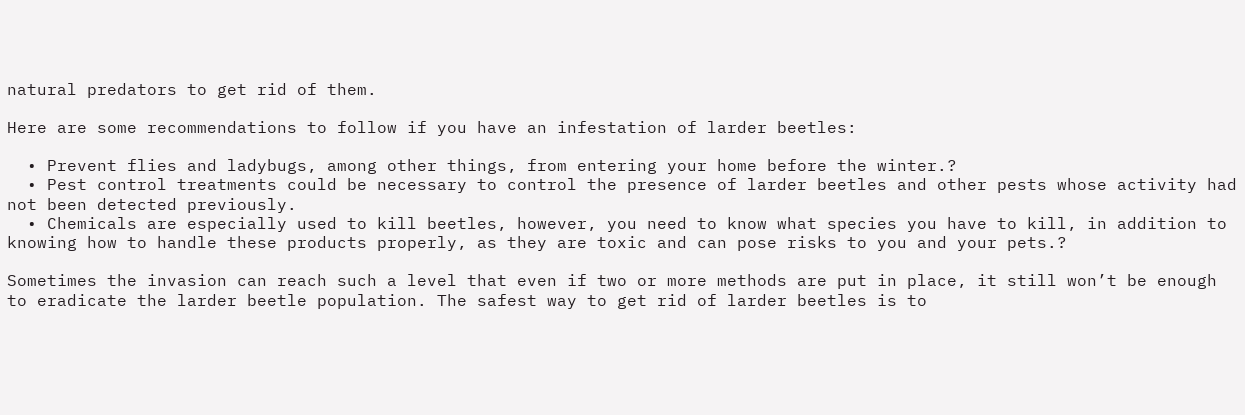natural predators to get rid of them.

Here are some recommendations to follow if you have an infestation of larder beetles:

  • Prevent flies and ladybugs, among other things, from entering your home before the winter.?
  • Pest control treatments could be necessary to control the presence of larder beetles and other pests whose activity had not been detected previously.
  • Chemicals are especially used to kill beetles, however, you need to know what species you have to kill, in addition to knowing how to handle these products properly, as they are toxic and can pose risks to you and your pets.?

Sometimes the invasion can reach such a level that even if two or more methods are put in place, it still won’t be enough to eradicate the larder beetle population. The safest way to get rid of larder beetles is to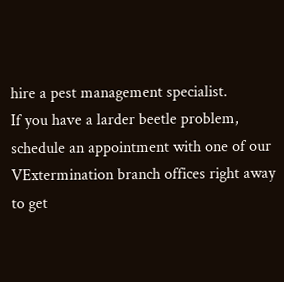hire a pest management specialist.
If you have a larder beetle problem, schedule an appointment with one of our VExtermination branch offices right away to get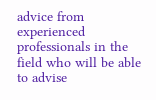advice from experienced professionals in the field who will be able to advise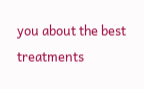you about the best treatments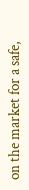on the market for a safe,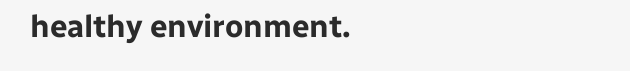healthy environment.